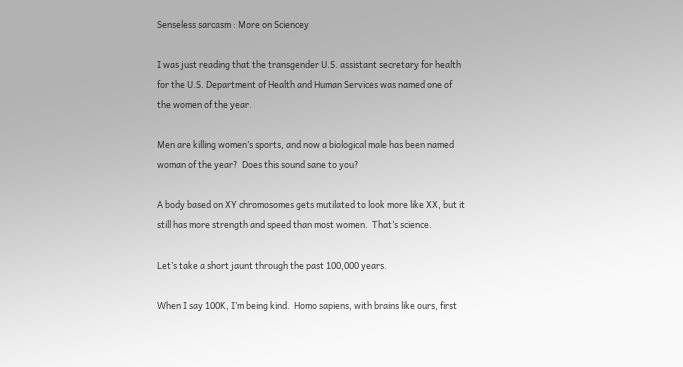Senseless sarcasm : More on Sciencey

I was just reading that the transgender U.S. assistant secretary for health for the U.S. Department of Health and Human Services was named one of the women of the year.

Men are killing women’s sports, and now a biological male has been named woman of the year?  Does this sound sane to you?

A body based on XY chromosomes gets mutilated to look more like XX, but it still has more strength and speed than most women.  That’s science.

Let’s take a short jaunt through the past 100,000 years.

When I say 100K, I’m being kind.  Homo sapiens, with brains like ours, first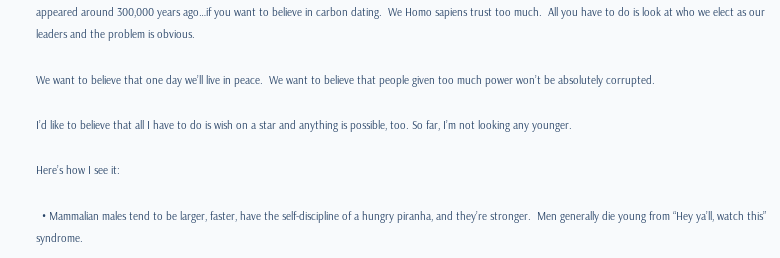appeared around 300,000 years ago…if you want to believe in carbon dating.  We Homo sapiens trust too much.  All you have to do is look at who we elect as our leaders and the problem is obvious.

We want to believe that one day we’ll live in peace.  We want to believe that people given too much power won’t be absolutely corrupted.

I’d like to believe that all I have to do is wish on a star and anything is possible, too. So far, I’m not looking any younger.

Here’s how I see it:

  • Mammalian males tend to be larger, faster, have the self-discipline of a hungry piranha, and they’re stronger.  Men generally die young from “Hey ya’ll, watch this” syndrome.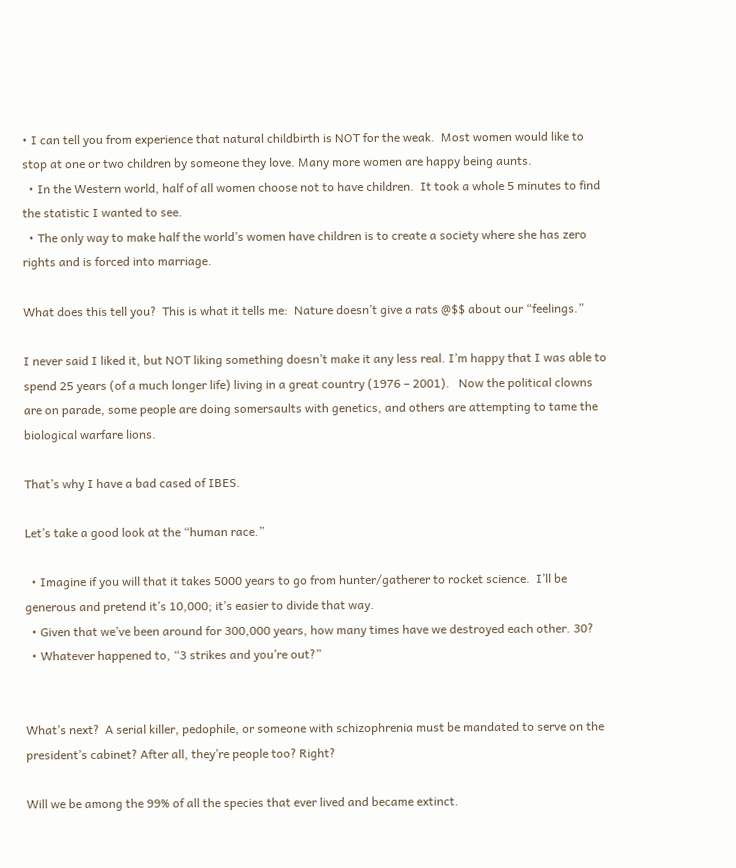• I can tell you from experience that natural childbirth is NOT for the weak.  Most women would like to stop at one or two children by someone they love. Many more women are happy being aunts.
  • In the Western world, half of all women choose not to have children.  It took a whole 5 minutes to find the statistic I wanted to see.
  • The only way to make half the world’s women have children is to create a society where she has zero rights and is forced into marriage.

What does this tell you?  This is what it tells me:  Nature doesn’t give a rats @$$ about our “feelings.”

I never said I liked it, but NOT liking something doesn’t make it any less real. I’m happy that I was able to spend 25 years (of a much longer life) living in a great country (1976 – 2001).   Now the political clowns are on parade, some people are doing somersaults with genetics, and others are attempting to tame the biological warfare lions.

That’s why I have a bad cased of IBES.

Let’s take a good look at the “human race.”

  • Imagine if you will that it takes 5000 years to go from hunter/gatherer to rocket science.  I’ll be generous and pretend it’s 10,000; it’s easier to divide that way.
  • Given that we’ve been around for 300,000 years, how many times have we destroyed each other. 30?
  • Whatever happened to, “3 strikes and you’re out?”


What’s next?  A serial killer, pedophile, or someone with schizophrenia must be mandated to serve on the president’s cabinet? After all, they’re people too? Right?

Will we be among the 99% of all the species that ever lived and became extinct.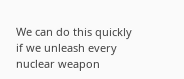We can do this quickly if we unleash every nuclear weapon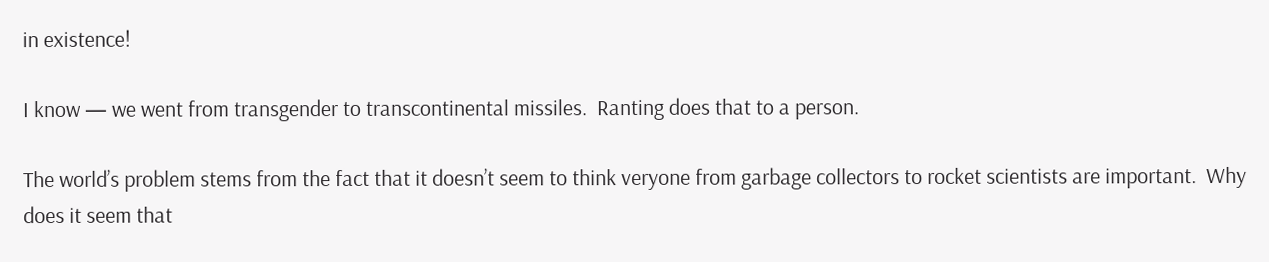in existence!

I know — we went from transgender to transcontinental missiles.  Ranting does that to a person.

The world’s problem stems from the fact that it doesn’t seem to think veryone from garbage collectors to rocket scientists are important.  Why does it seem that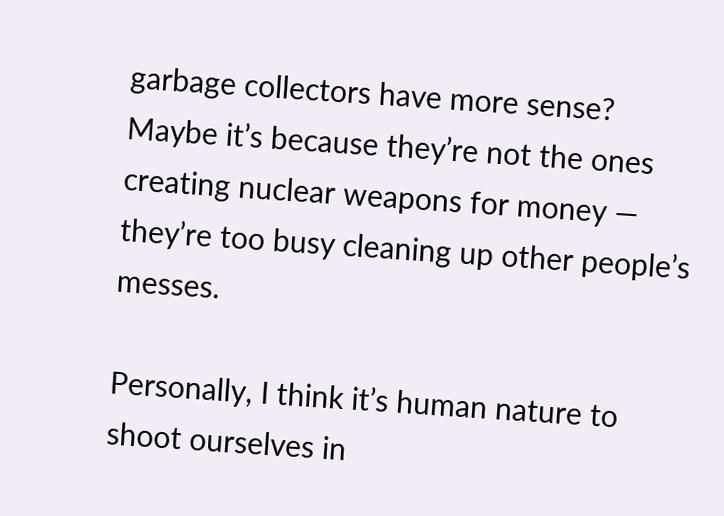garbage collectors have more sense? Maybe it’s because they’re not the ones creating nuclear weapons for money — they’re too busy cleaning up other people’s messes.

Personally, I think it’s human nature to shoot ourselves in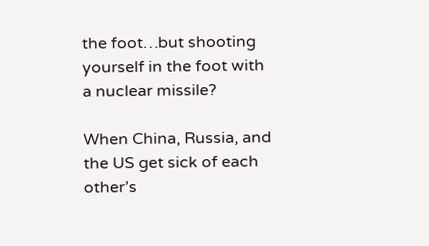the foot…but shooting yourself in the foot with a nuclear missile?

When China, Russia, and the US get sick of each other’s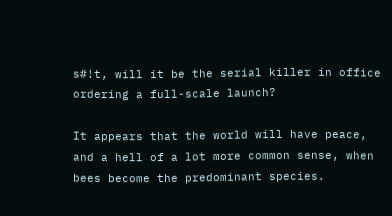s#!t, will it be the serial killer in office ordering a full-scale launch?

It appears that the world will have peace, and a hell of a lot more common sense, when bees become the predominant species.